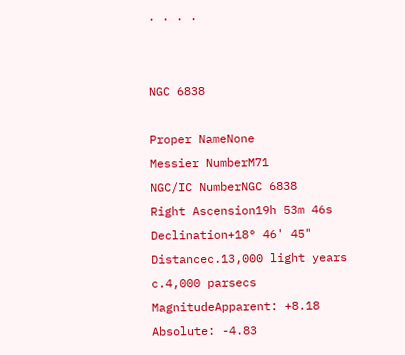· · · ·


NGC 6838

Proper NameNone
Messier NumberM71
NGC/IC NumberNGC 6838
Right Ascension19h 53m 46s
Declination+18° 46' 45"
Distancec.13,000 light years
c.4,000 parsecs
MagnitudeApparent: +8.18
Absolute: -4.83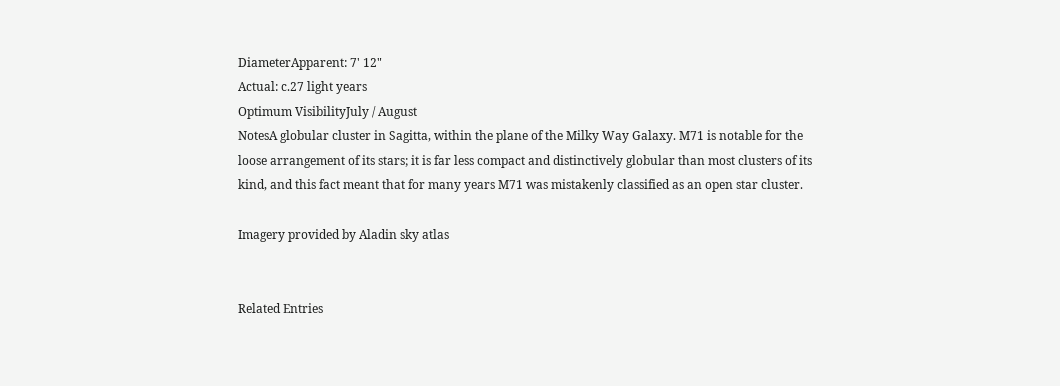DiameterApparent: 7' 12"
Actual: c.27 light years
Optimum VisibilityJuly / August
NotesA globular cluster in Sagitta, within the plane of the Milky Way Galaxy. M71 is notable for the loose arrangement of its stars; it is far less compact and distinctively globular than most clusters of its kind, and this fact meant that for many years M71 was mistakenly classified as an open star cluster.

Imagery provided by Aladin sky atlas


Related Entries